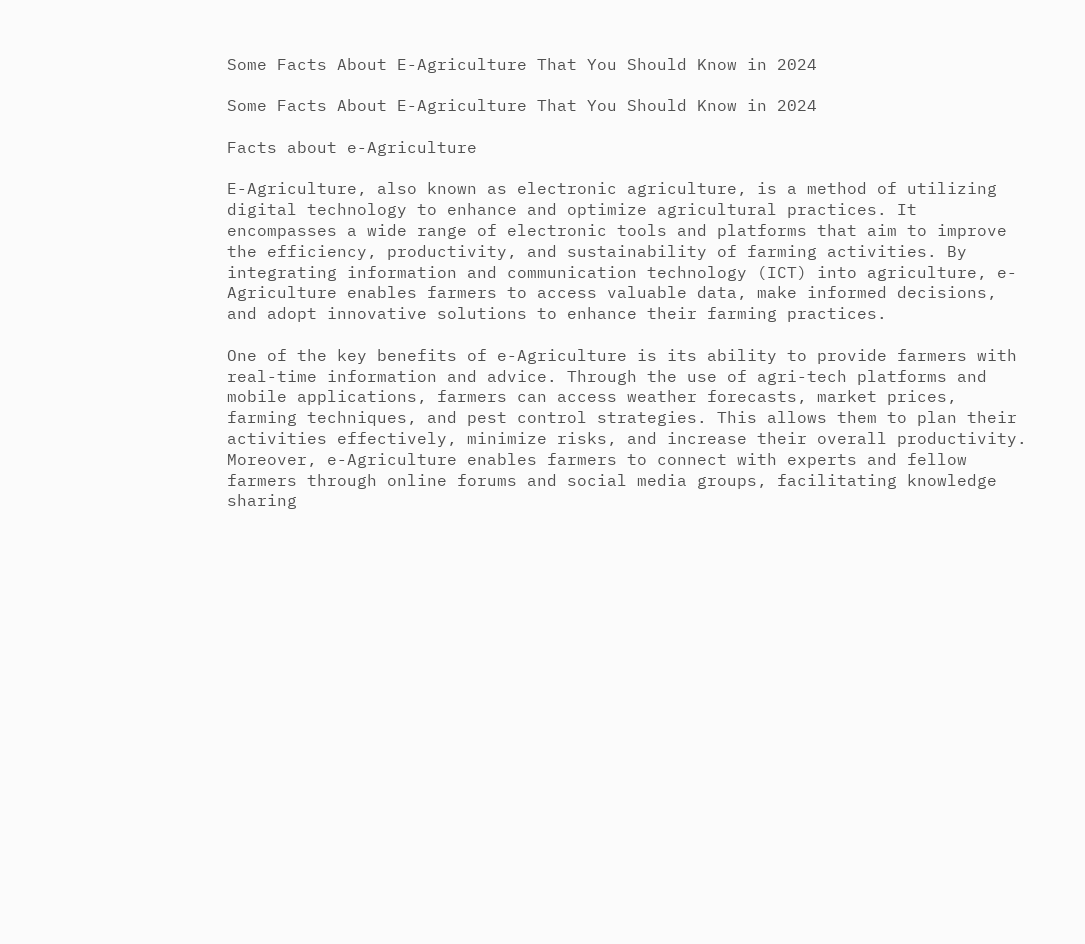Some Facts About E-Agriculture That You Should Know in 2024

Some Facts About E-Agriculture That You Should Know in 2024

Facts about e-Agriculture

E-Agriculture, also known as electronic agriculture, is a method of utilizing digital technology to enhance and optimize agricultural practices. It encompasses a wide range of electronic tools and platforms that aim to improve the efficiency, productivity, and sustainability of farming activities. By integrating information and communication technology (ICT) into agriculture, e-Agriculture enables farmers to access valuable data, make informed decisions, and adopt innovative solutions to enhance their farming practices.

One of the key benefits of e-Agriculture is its ability to provide farmers with real-time information and advice. Through the use of agri-tech platforms and mobile applications, farmers can access weather forecasts, market prices, farming techniques, and pest control strategies. This allows them to plan their activities effectively, minimize risks, and increase their overall productivity. Moreover, e-Agriculture enables farmers to connect with experts and fellow farmers through online forums and social media groups, facilitating knowledge sharing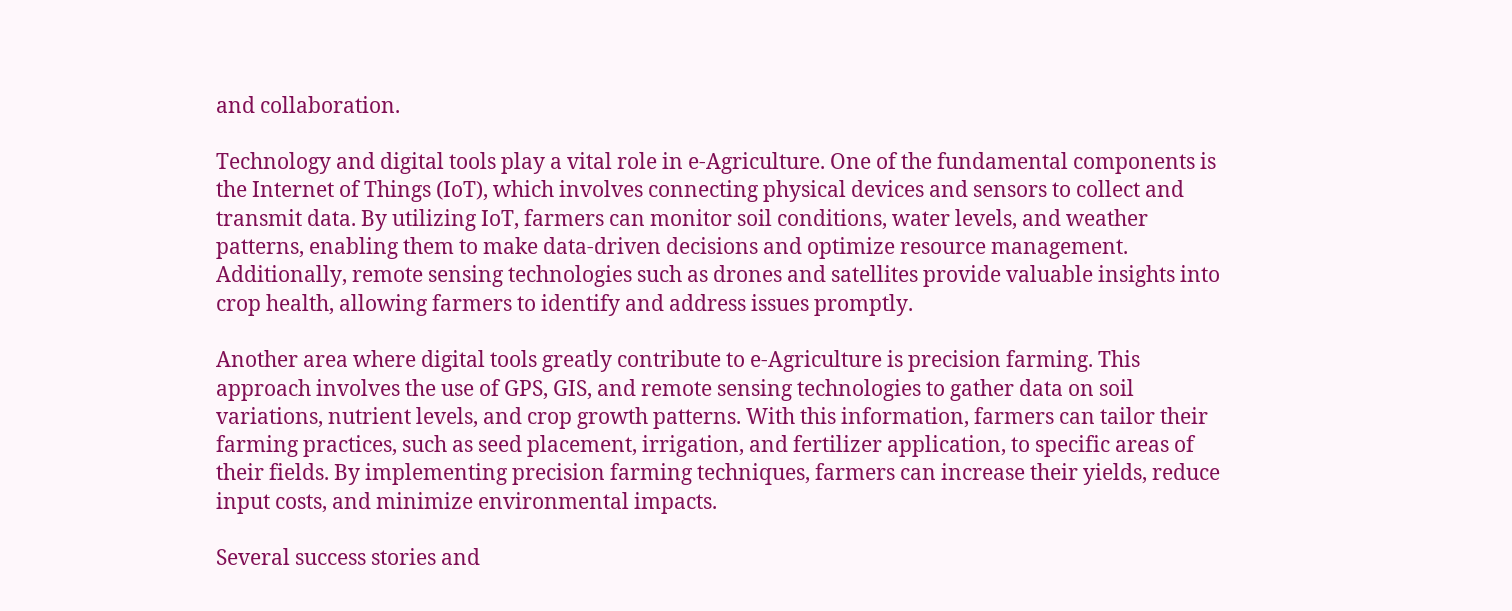and collaboration.

Technology and digital tools play a vital role in e-Agriculture. One of the fundamental components is the Internet of Things (IoT), which involves connecting physical devices and sensors to collect and transmit data. By utilizing IoT, farmers can monitor soil conditions, water levels, and weather patterns, enabling them to make data-driven decisions and optimize resource management. Additionally, remote sensing technologies such as drones and satellites provide valuable insights into crop health, allowing farmers to identify and address issues promptly.

Another area where digital tools greatly contribute to e-Agriculture is precision farming. This approach involves the use of GPS, GIS, and remote sensing technologies to gather data on soil variations, nutrient levels, and crop growth patterns. With this information, farmers can tailor their farming practices, such as seed placement, irrigation, and fertilizer application, to specific areas of their fields. By implementing precision farming techniques, farmers can increase their yields, reduce input costs, and minimize environmental impacts.

Several success stories and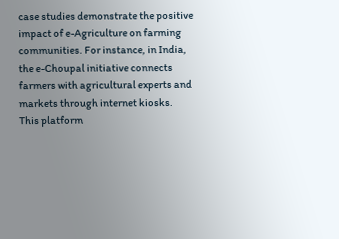case studies demonstrate the positive impact of e-Agriculture on farming communities. For instance, in India, the e-Choupal initiative connects farmers with agricultural experts and markets through internet kiosks. This platform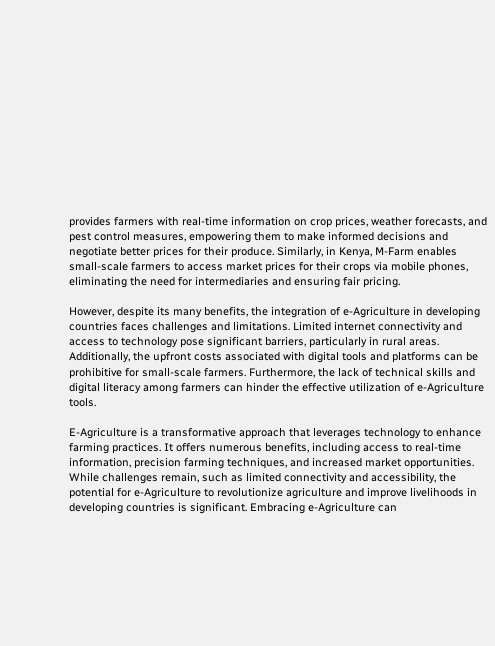provides farmers with real-time information on crop prices, weather forecasts, and pest control measures, empowering them to make informed decisions and negotiate better prices for their produce. Similarly, in Kenya, M-Farm enables small-scale farmers to access market prices for their crops via mobile phones, eliminating the need for intermediaries and ensuring fair pricing.

However, despite its many benefits, the integration of e-Agriculture in developing countries faces challenges and limitations. Limited internet connectivity and access to technology pose significant barriers, particularly in rural areas. Additionally, the upfront costs associated with digital tools and platforms can be prohibitive for small-scale farmers. Furthermore, the lack of technical skills and digital literacy among farmers can hinder the effective utilization of e-Agriculture tools.

E-Agriculture is a transformative approach that leverages technology to enhance farming practices. It offers numerous benefits, including access to real-time information, precision farming techniques, and increased market opportunities. While challenges remain, such as limited connectivity and accessibility, the potential for e-Agriculture to revolutionize agriculture and improve livelihoods in developing countries is significant. Embracing e-Agriculture can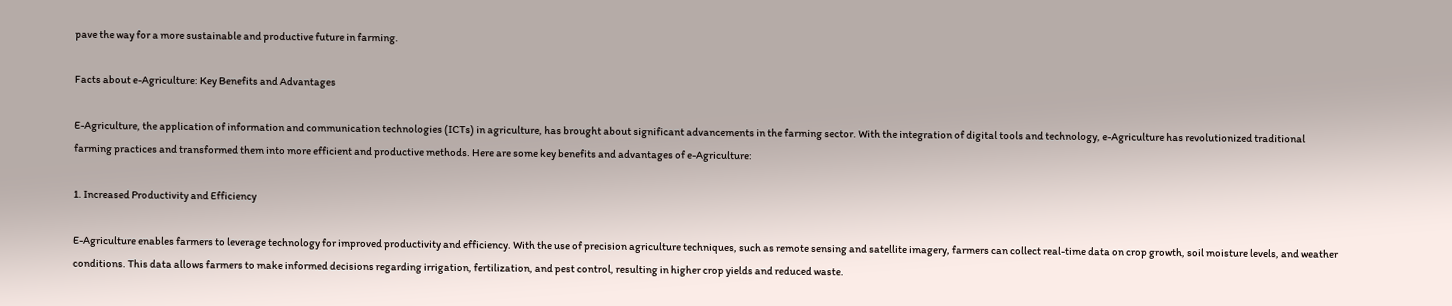pave the way for a more sustainable and productive future in farming.

Facts about e-Agriculture: Key Benefits and Advantages

E-Agriculture, the application of information and communication technologies (ICTs) in agriculture, has brought about significant advancements in the farming sector. With the integration of digital tools and technology, e-Agriculture has revolutionized traditional farming practices and transformed them into more efficient and productive methods. Here are some key benefits and advantages of e-Agriculture:

1. Increased Productivity and Efficiency

E-Agriculture enables farmers to leverage technology for improved productivity and efficiency. With the use of precision agriculture techniques, such as remote sensing and satellite imagery, farmers can collect real-time data on crop growth, soil moisture levels, and weather conditions. This data allows farmers to make informed decisions regarding irrigation, fertilization, and pest control, resulting in higher crop yields and reduced waste.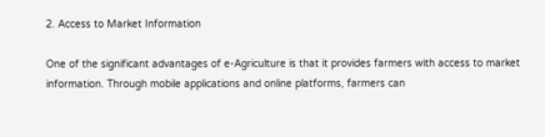2. Access to Market Information

One of the significant advantages of e-Agriculture is that it provides farmers with access to market information. Through mobile applications and online platforms, farmers can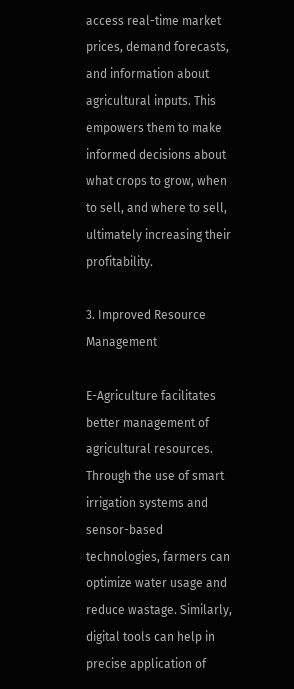access real-time market prices, demand forecasts, and information about agricultural inputs. This empowers them to make informed decisions about what crops to grow, when to sell, and where to sell, ultimately increasing their profitability.

3. Improved Resource Management

E-Agriculture facilitates better management of agricultural resources. Through the use of smart irrigation systems and sensor-based technologies, farmers can optimize water usage and reduce wastage. Similarly, digital tools can help in precise application of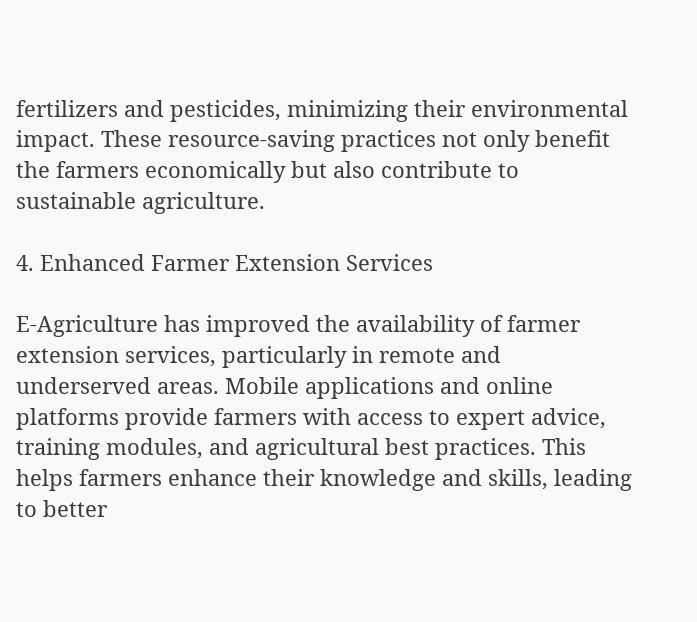fertilizers and pesticides, minimizing their environmental impact. These resource-saving practices not only benefit the farmers economically but also contribute to sustainable agriculture.

4. Enhanced Farmer Extension Services

E-Agriculture has improved the availability of farmer extension services, particularly in remote and underserved areas. Mobile applications and online platforms provide farmers with access to expert advice, training modules, and agricultural best practices. This helps farmers enhance their knowledge and skills, leading to better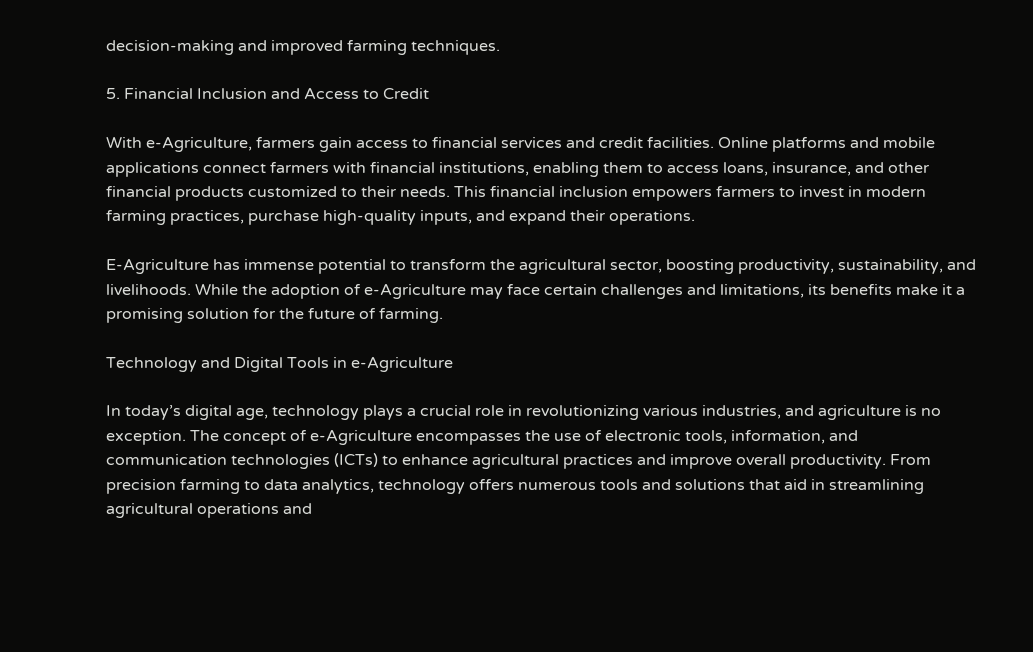decision-making and improved farming techniques.

5. Financial Inclusion and Access to Credit

With e-Agriculture, farmers gain access to financial services and credit facilities. Online platforms and mobile applications connect farmers with financial institutions, enabling them to access loans, insurance, and other financial products customized to their needs. This financial inclusion empowers farmers to invest in modern farming practices, purchase high-quality inputs, and expand their operations.

E-Agriculture has immense potential to transform the agricultural sector, boosting productivity, sustainability, and livelihoods. While the adoption of e-Agriculture may face certain challenges and limitations, its benefits make it a promising solution for the future of farming.

Technology and Digital Tools in e-Agriculture

In today’s digital age, technology plays a crucial role in revolutionizing various industries, and agriculture is no exception. The concept of e-Agriculture encompasses the use of electronic tools, information, and communication technologies (ICTs) to enhance agricultural practices and improve overall productivity. From precision farming to data analytics, technology offers numerous tools and solutions that aid in streamlining agricultural operations and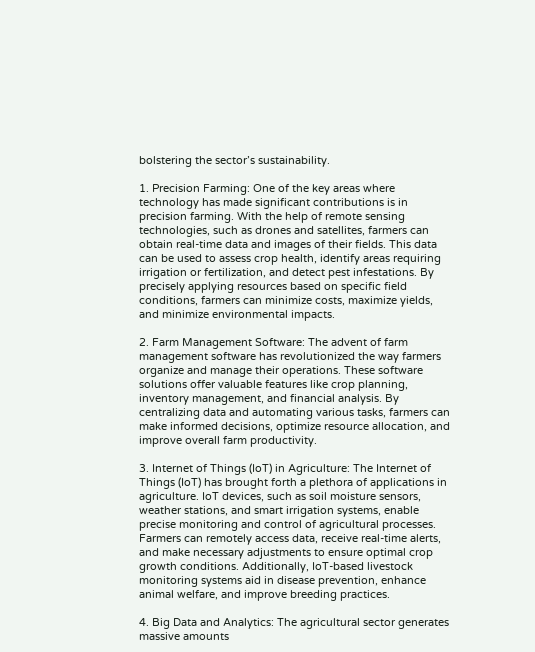bolstering the sector’s sustainability.

1. Precision Farming: One of the key areas where technology has made significant contributions is in precision farming. With the help of remote sensing technologies, such as drones and satellites, farmers can obtain real-time data and images of their fields. This data can be used to assess crop health, identify areas requiring irrigation or fertilization, and detect pest infestations. By precisely applying resources based on specific field conditions, farmers can minimize costs, maximize yields, and minimize environmental impacts.

2. Farm Management Software: The advent of farm management software has revolutionized the way farmers organize and manage their operations. These software solutions offer valuable features like crop planning, inventory management, and financial analysis. By centralizing data and automating various tasks, farmers can make informed decisions, optimize resource allocation, and improve overall farm productivity.

3. Internet of Things (IoT) in Agriculture: The Internet of Things (IoT) has brought forth a plethora of applications in agriculture. IoT devices, such as soil moisture sensors, weather stations, and smart irrigation systems, enable precise monitoring and control of agricultural processes. Farmers can remotely access data, receive real-time alerts, and make necessary adjustments to ensure optimal crop growth conditions. Additionally, IoT-based livestock monitoring systems aid in disease prevention, enhance animal welfare, and improve breeding practices.

4. Big Data and Analytics: The agricultural sector generates massive amounts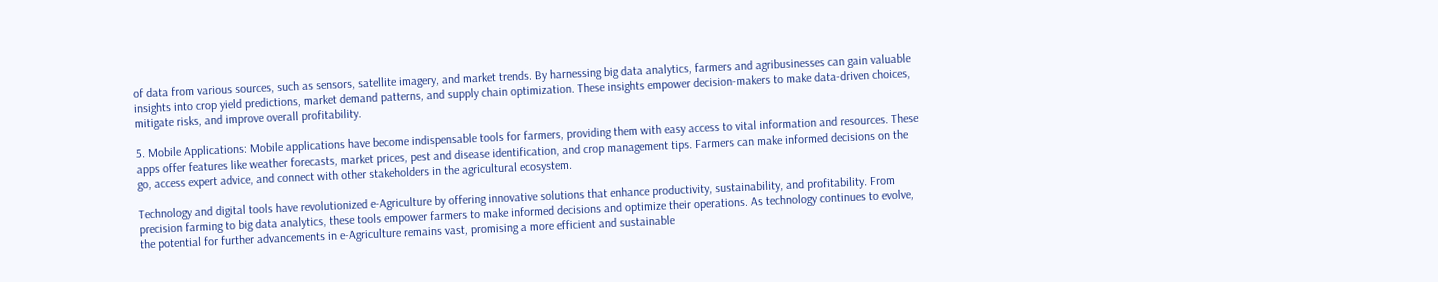of data from various sources, such as sensors, satellite imagery, and market trends. By harnessing big data analytics, farmers and agribusinesses can gain valuable insights into crop yield predictions, market demand patterns, and supply chain optimization. These insights empower decision-makers to make data-driven choices, mitigate risks, and improve overall profitability.

5. Mobile Applications: Mobile applications have become indispensable tools for farmers, providing them with easy access to vital information and resources. These apps offer features like weather forecasts, market prices, pest and disease identification, and crop management tips. Farmers can make informed decisions on the go, access expert advice, and connect with other stakeholders in the agricultural ecosystem.

Technology and digital tools have revolutionized e-Agriculture by offering innovative solutions that enhance productivity, sustainability, and profitability. From precision farming to big data analytics, these tools empower farmers to make informed decisions and optimize their operations. As technology continues to evolve, the potential for further advancements in e-Agriculture remains vast, promising a more efficient and sustainable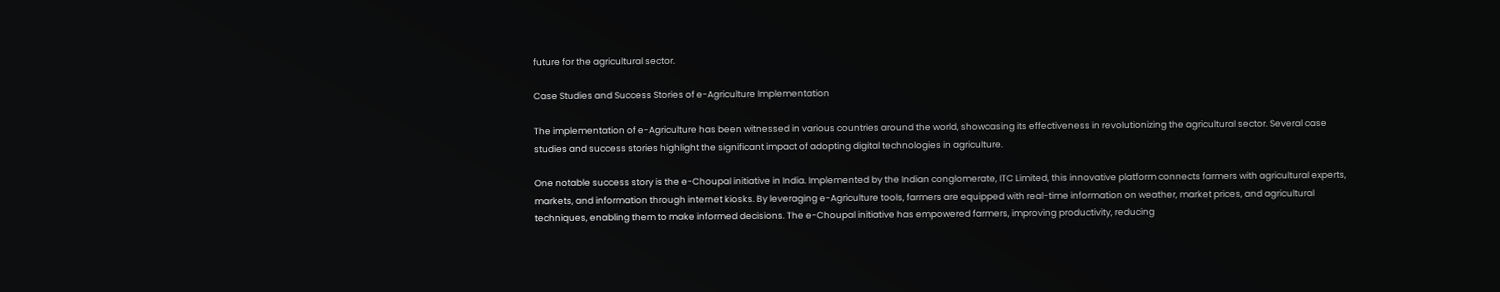future for the agricultural sector.

Case Studies and Success Stories of e-Agriculture Implementation

The implementation of e-Agriculture has been witnessed in various countries around the world, showcasing its effectiveness in revolutionizing the agricultural sector. Several case studies and success stories highlight the significant impact of adopting digital technologies in agriculture.

One notable success story is the e-Choupal initiative in India. Implemented by the Indian conglomerate, ITC Limited, this innovative platform connects farmers with agricultural experts, markets, and information through internet kiosks. By leveraging e-Agriculture tools, farmers are equipped with real-time information on weather, market prices, and agricultural techniques, enabling them to make informed decisions. The e-Choupal initiative has empowered farmers, improving productivity, reducing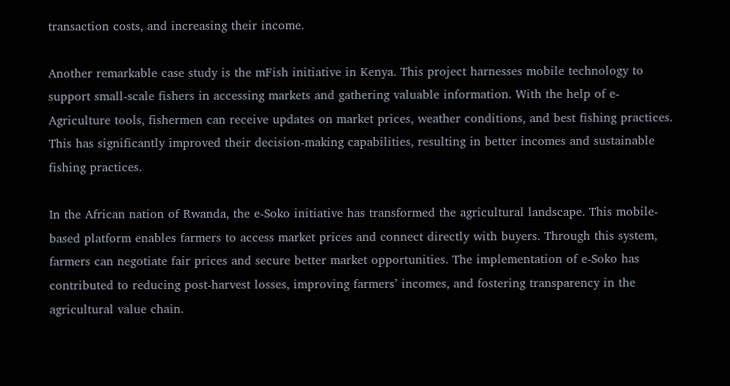transaction costs, and increasing their income.

Another remarkable case study is the mFish initiative in Kenya. This project harnesses mobile technology to support small-scale fishers in accessing markets and gathering valuable information. With the help of e-Agriculture tools, fishermen can receive updates on market prices, weather conditions, and best fishing practices. This has significantly improved their decision-making capabilities, resulting in better incomes and sustainable fishing practices.

In the African nation of Rwanda, the e-Soko initiative has transformed the agricultural landscape. This mobile-based platform enables farmers to access market prices and connect directly with buyers. Through this system, farmers can negotiate fair prices and secure better market opportunities. The implementation of e-Soko has contributed to reducing post-harvest losses, improving farmers’ incomes, and fostering transparency in the agricultural value chain.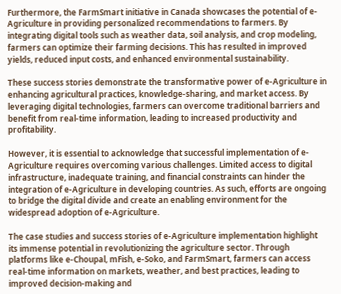Furthermore, the FarmSmart initiative in Canada showcases the potential of e-Agriculture in providing personalized recommendations to farmers. By integrating digital tools such as weather data, soil analysis, and crop modeling, farmers can optimize their farming decisions. This has resulted in improved yields, reduced input costs, and enhanced environmental sustainability.

These success stories demonstrate the transformative power of e-Agriculture in enhancing agricultural practices, knowledge-sharing, and market access. By leveraging digital technologies, farmers can overcome traditional barriers and benefit from real-time information, leading to increased productivity and profitability.

However, it is essential to acknowledge that successful implementation of e-Agriculture requires overcoming various challenges. Limited access to digital infrastructure, inadequate training, and financial constraints can hinder the integration of e-Agriculture in developing countries. As such, efforts are ongoing to bridge the digital divide and create an enabling environment for the widespread adoption of e-Agriculture.

The case studies and success stories of e-Agriculture implementation highlight its immense potential in revolutionizing the agriculture sector. Through platforms like e-Choupal, mFish, e-Soko, and FarmSmart, farmers can access real-time information on markets, weather, and best practices, leading to improved decision-making and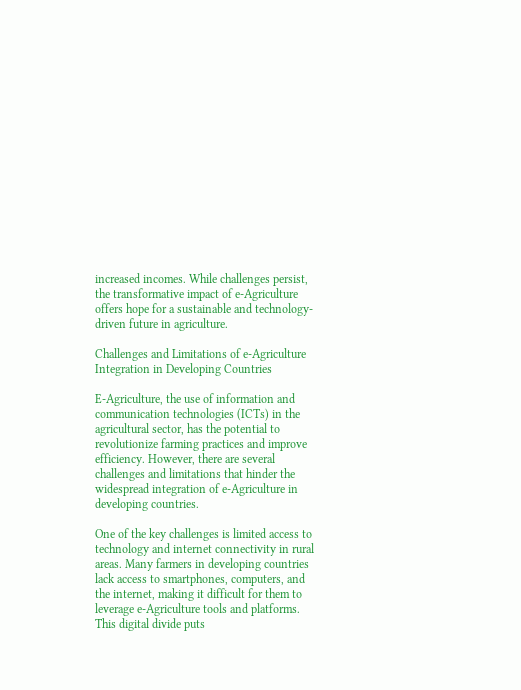increased incomes. While challenges persist, the transformative impact of e-Agriculture offers hope for a sustainable and technology-driven future in agriculture.

Challenges and Limitations of e-Agriculture Integration in Developing Countries

E-Agriculture, the use of information and communication technologies (ICTs) in the agricultural sector, has the potential to revolutionize farming practices and improve efficiency. However, there are several challenges and limitations that hinder the widespread integration of e-Agriculture in developing countries.

One of the key challenges is limited access to technology and internet connectivity in rural areas. Many farmers in developing countries lack access to smartphones, computers, and the internet, making it difficult for them to leverage e-Agriculture tools and platforms. This digital divide puts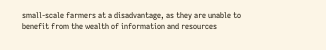small-scale farmers at a disadvantage, as they are unable to benefit from the wealth of information and resources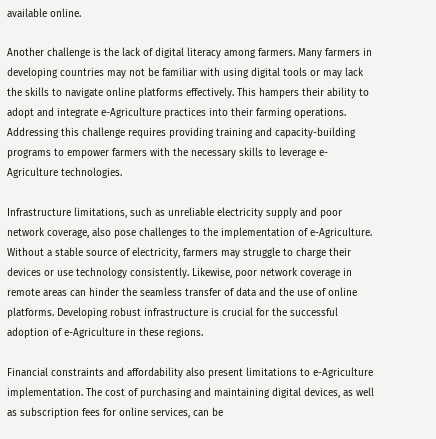available online.

Another challenge is the lack of digital literacy among farmers. Many farmers in developing countries may not be familiar with using digital tools or may lack the skills to navigate online platforms effectively. This hampers their ability to adopt and integrate e-Agriculture practices into their farming operations. Addressing this challenge requires providing training and capacity-building programs to empower farmers with the necessary skills to leverage e-Agriculture technologies.

Infrastructure limitations, such as unreliable electricity supply and poor network coverage, also pose challenges to the implementation of e-Agriculture. Without a stable source of electricity, farmers may struggle to charge their devices or use technology consistently. Likewise, poor network coverage in remote areas can hinder the seamless transfer of data and the use of online platforms. Developing robust infrastructure is crucial for the successful adoption of e-Agriculture in these regions.

Financial constraints and affordability also present limitations to e-Agriculture implementation. The cost of purchasing and maintaining digital devices, as well as subscription fees for online services, can be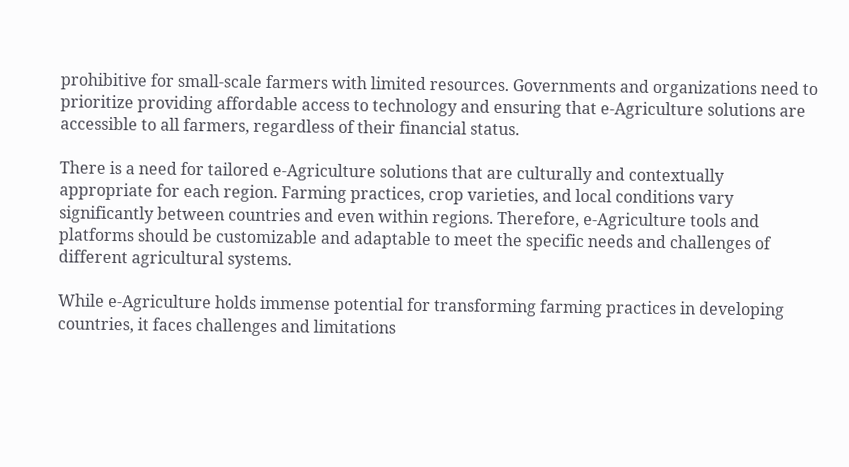prohibitive for small-scale farmers with limited resources. Governments and organizations need to prioritize providing affordable access to technology and ensuring that e-Agriculture solutions are accessible to all farmers, regardless of their financial status.

There is a need for tailored e-Agriculture solutions that are culturally and contextually appropriate for each region. Farming practices, crop varieties, and local conditions vary significantly between countries and even within regions. Therefore, e-Agriculture tools and platforms should be customizable and adaptable to meet the specific needs and challenges of different agricultural systems.

While e-Agriculture holds immense potential for transforming farming practices in developing countries, it faces challenges and limitations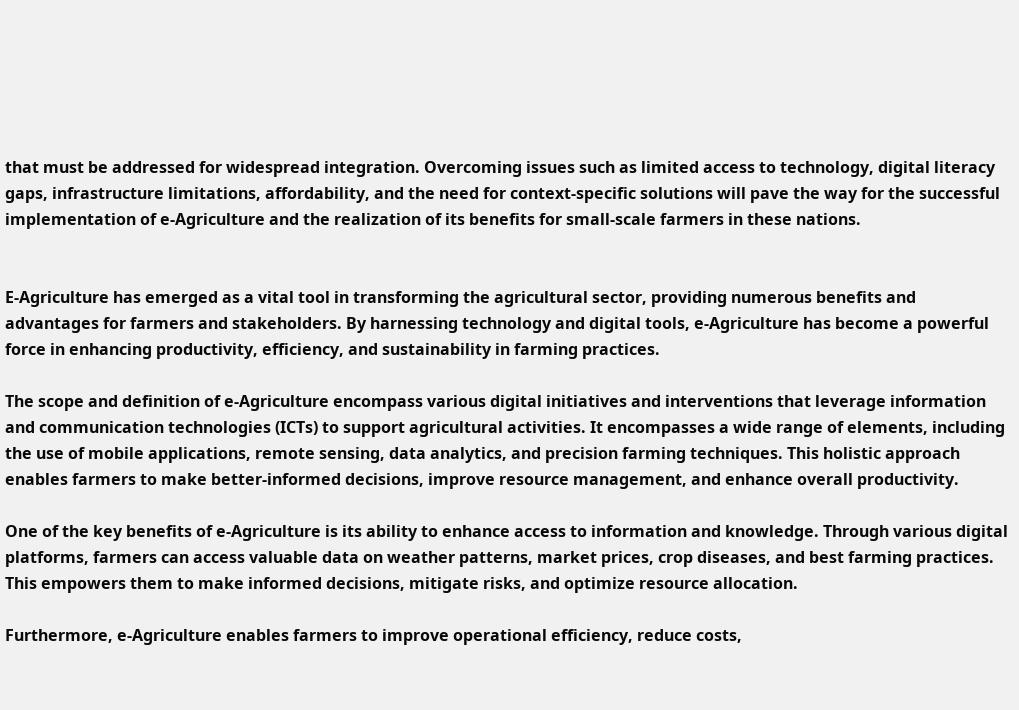that must be addressed for widespread integration. Overcoming issues such as limited access to technology, digital literacy gaps, infrastructure limitations, affordability, and the need for context-specific solutions will pave the way for the successful implementation of e-Agriculture and the realization of its benefits for small-scale farmers in these nations.


E-Agriculture has emerged as a vital tool in transforming the agricultural sector, providing numerous benefits and advantages for farmers and stakeholders. By harnessing technology and digital tools, e-Agriculture has become a powerful force in enhancing productivity, efficiency, and sustainability in farming practices.

The scope and definition of e-Agriculture encompass various digital initiatives and interventions that leverage information and communication technologies (ICTs) to support agricultural activities. It encompasses a wide range of elements, including the use of mobile applications, remote sensing, data analytics, and precision farming techniques. This holistic approach enables farmers to make better-informed decisions, improve resource management, and enhance overall productivity.

One of the key benefits of e-Agriculture is its ability to enhance access to information and knowledge. Through various digital platforms, farmers can access valuable data on weather patterns, market prices, crop diseases, and best farming practices. This empowers them to make informed decisions, mitigate risks, and optimize resource allocation.

Furthermore, e-Agriculture enables farmers to improve operational efficiency, reduce costs,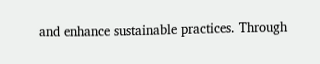and enhance sustainable practices. Through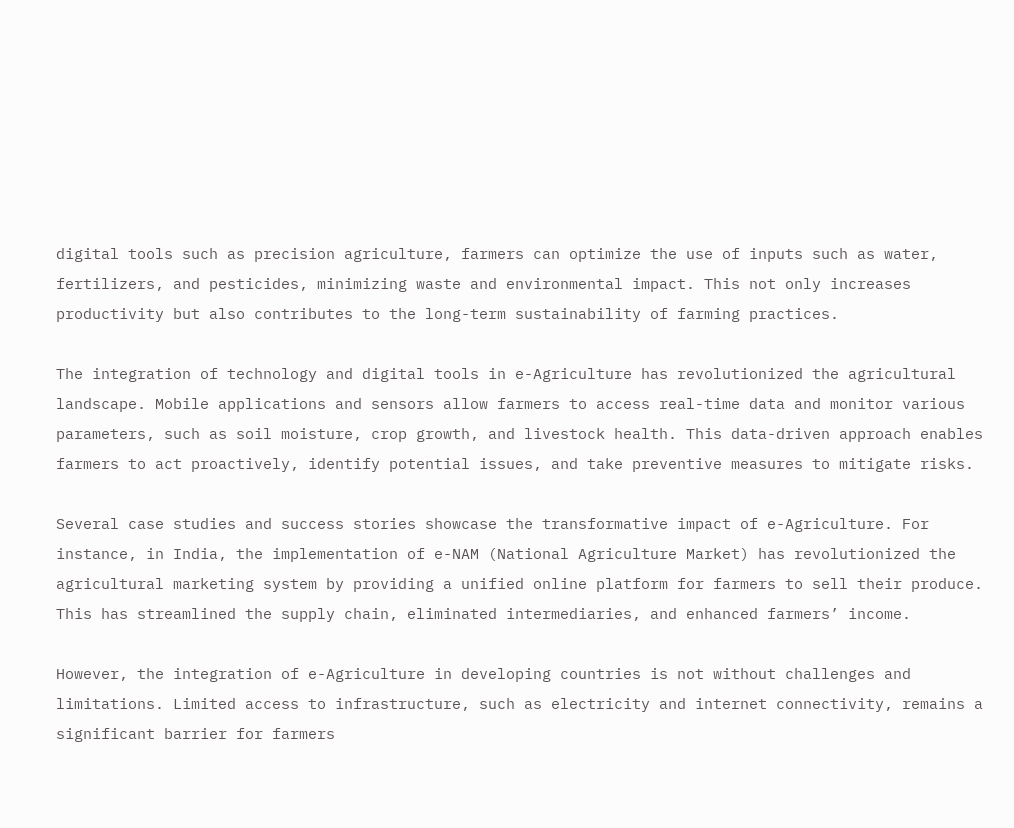digital tools such as precision agriculture, farmers can optimize the use of inputs such as water, fertilizers, and pesticides, minimizing waste and environmental impact. This not only increases productivity but also contributes to the long-term sustainability of farming practices.

The integration of technology and digital tools in e-Agriculture has revolutionized the agricultural landscape. Mobile applications and sensors allow farmers to access real-time data and monitor various parameters, such as soil moisture, crop growth, and livestock health. This data-driven approach enables farmers to act proactively, identify potential issues, and take preventive measures to mitigate risks.

Several case studies and success stories showcase the transformative impact of e-Agriculture. For instance, in India, the implementation of e-NAM (National Agriculture Market) has revolutionized the agricultural marketing system by providing a unified online platform for farmers to sell their produce. This has streamlined the supply chain, eliminated intermediaries, and enhanced farmers’ income.

However, the integration of e-Agriculture in developing countries is not without challenges and limitations. Limited access to infrastructure, such as electricity and internet connectivity, remains a significant barrier for farmers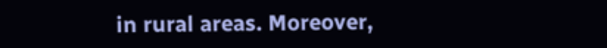in rural areas. Moreover,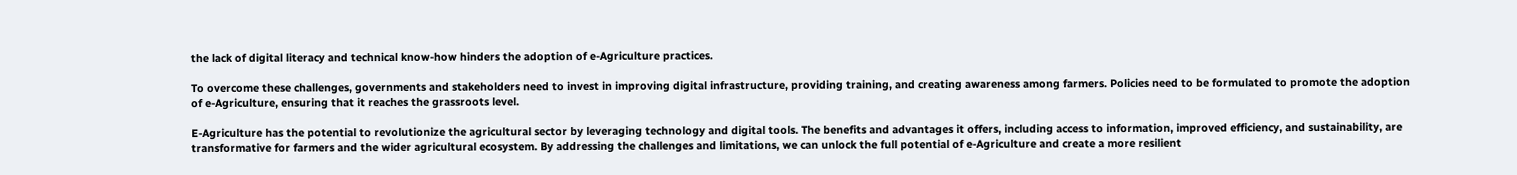the lack of digital literacy and technical know-how hinders the adoption of e-Agriculture practices.

To overcome these challenges, governments and stakeholders need to invest in improving digital infrastructure, providing training, and creating awareness among farmers. Policies need to be formulated to promote the adoption of e-Agriculture, ensuring that it reaches the grassroots level.

E-Agriculture has the potential to revolutionize the agricultural sector by leveraging technology and digital tools. The benefits and advantages it offers, including access to information, improved efficiency, and sustainability, are transformative for farmers and the wider agricultural ecosystem. By addressing the challenges and limitations, we can unlock the full potential of e-Agriculture and create a more resilient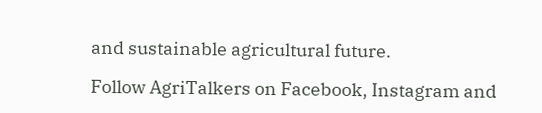and sustainable agricultural future.

Follow AgriTalkers on Facebook, Instagram and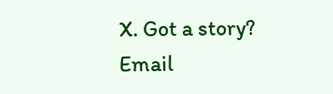X. Got a story? Email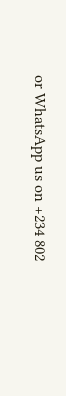or WhatsApp us on +234 802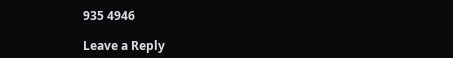935 4946

Leave a Reply